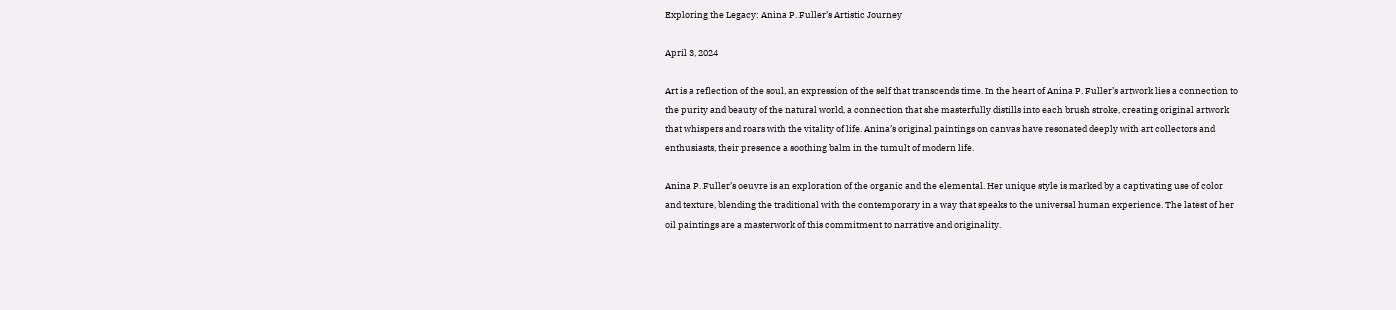Exploring the Legacy: Anina P. Fuller’s Artistic Journey

April 3, 2024

Art is a reflection of the soul, an expression of the self that transcends time. In the heart of Anina P. Fuller’s artwork lies a connection to the purity and beauty of the natural world, a connection that she masterfully distills into each brush stroke, creating original artwork that whispers and roars with the vitality of life. Anina’s original paintings on canvas have resonated deeply with art collectors and enthusiasts, their presence a soothing balm in the tumult of modern life.

Anina P. Fuller’s oeuvre is an exploration of the organic and the elemental. Her unique style is marked by a captivating use of color and texture, blending the traditional with the contemporary in a way that speaks to the universal human experience. The latest of her oil paintings are a masterwork of this commitment to narrative and originality.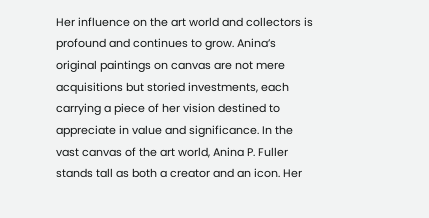Her influence on the art world and collectors is profound and continues to grow. Anina’s original paintings on canvas are not mere acquisitions but storied investments, each carrying a piece of her vision destined to appreciate in value and significance. In the vast canvas of the art world, Anina P. Fuller stands tall as both a creator and an icon. Her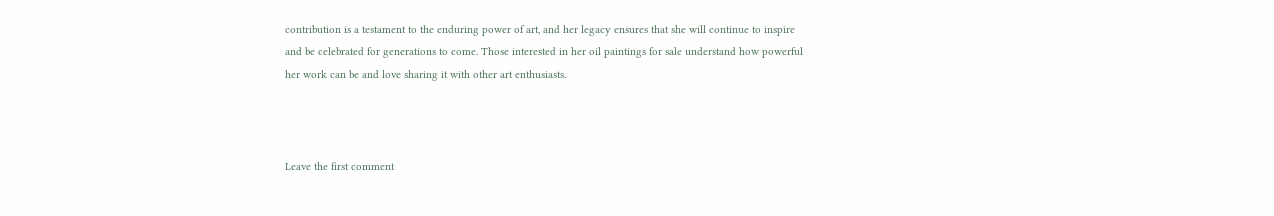contribution is a testament to the enduring power of art, and her legacy ensures that she will continue to inspire and be celebrated for generations to come. Those interested in her oil paintings for sale understand how powerful her work can be and love sharing it with other art enthusiasts.



Leave the first comment